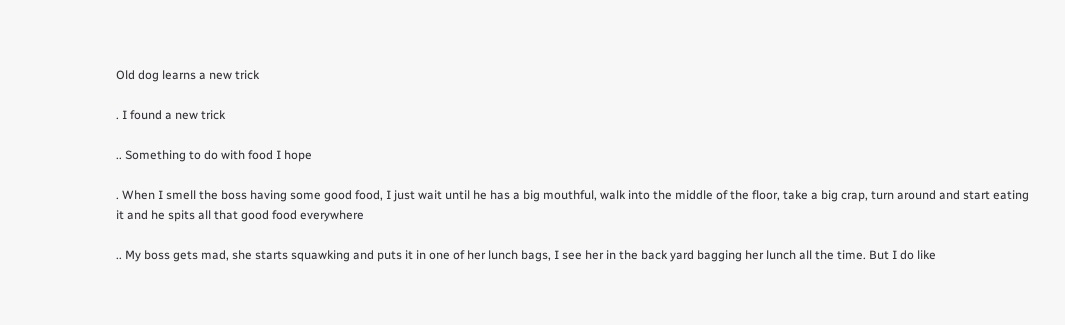Old dog learns a new trick

. I found a new trick

.. Something to do with food I hope

. When I smell the boss having some good food, I just wait until he has a big mouthful, walk into the middle of the floor, take a big crap, turn around and start eating it and he spits all that good food everywhere

.. My boss gets mad, she starts squawking and puts it in one of her lunch bags, I see her in the back yard bagging her lunch all the time. But I do like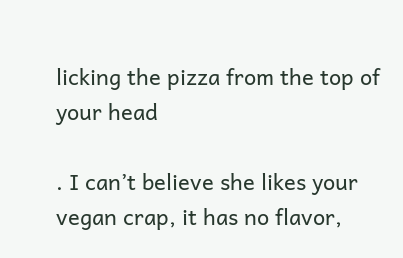licking the pizza from the top of your head

. I can’t believe she likes your vegan crap, it has no flavor,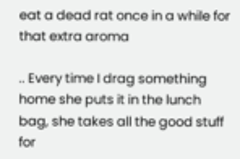eat a dead rat once in a while for that extra aroma

.. Every time I drag something home she puts it in the lunch bag, she takes all the good stuff for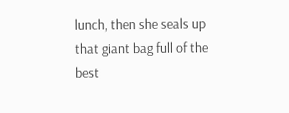lunch, then she seals up that giant bag full of the best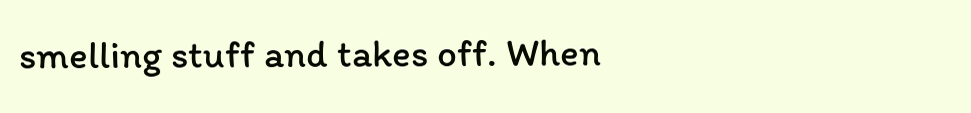smelling stuff and takes off. When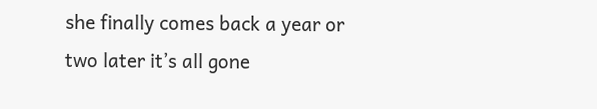she finally comes back a year or two later it’s all gone